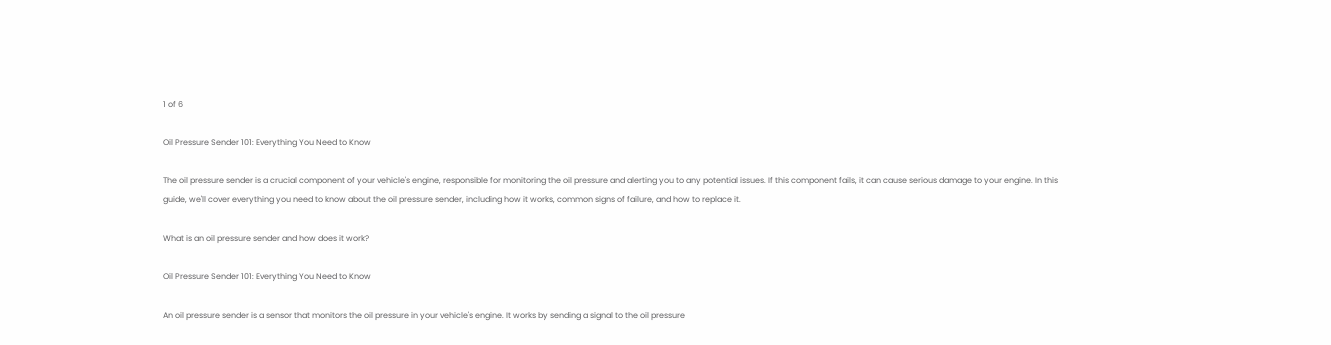1 of 6

Oil Pressure Sender 101: Everything You Need to Know

The oil pressure sender is a crucial component of your vehicle's engine, responsible for monitoring the oil pressure and alerting you to any potential issues. If this component fails, it can cause serious damage to your engine. In this guide, we'll cover everything you need to know about the oil pressure sender, including how it works, common signs of failure, and how to replace it.

What is an oil pressure sender and how does it work?

Oil Pressure Sender 101: Everything You Need to Know

An oil pressure sender is a sensor that monitors the oil pressure in your vehicle's engine. It works by sending a signal to the oil pressure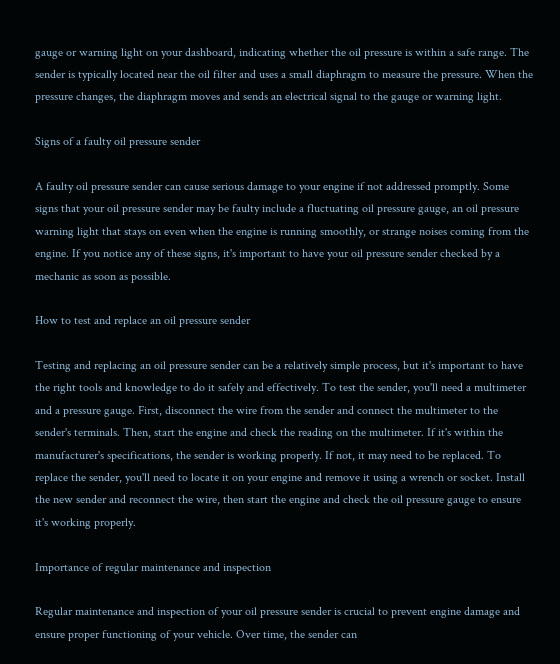gauge or warning light on your dashboard, indicating whether the oil pressure is within a safe range. The sender is typically located near the oil filter and uses a small diaphragm to measure the pressure. When the pressure changes, the diaphragm moves and sends an electrical signal to the gauge or warning light.

Signs of a faulty oil pressure sender

A faulty oil pressure sender can cause serious damage to your engine if not addressed promptly. Some signs that your oil pressure sender may be faulty include a fluctuating oil pressure gauge, an oil pressure warning light that stays on even when the engine is running smoothly, or strange noises coming from the engine. If you notice any of these signs, it's important to have your oil pressure sender checked by a mechanic as soon as possible.

How to test and replace an oil pressure sender

Testing and replacing an oil pressure sender can be a relatively simple process, but it's important to have the right tools and knowledge to do it safely and effectively. To test the sender, you'll need a multimeter and a pressure gauge. First, disconnect the wire from the sender and connect the multimeter to the sender's terminals. Then, start the engine and check the reading on the multimeter. If it's within the manufacturer's specifications, the sender is working properly. If not, it may need to be replaced. To replace the sender, you'll need to locate it on your engine and remove it using a wrench or socket. Install the new sender and reconnect the wire, then start the engine and check the oil pressure gauge to ensure it's working properly.

Importance of regular maintenance and inspection

Regular maintenance and inspection of your oil pressure sender is crucial to prevent engine damage and ensure proper functioning of your vehicle. Over time, the sender can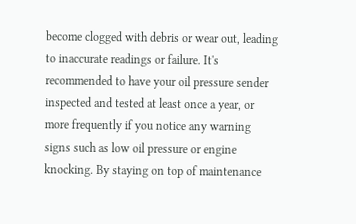become clogged with debris or wear out, leading to inaccurate readings or failure. It's recommended to have your oil pressure sender inspected and tested at least once a year, or more frequently if you notice any warning signs such as low oil pressure or engine knocking. By staying on top of maintenance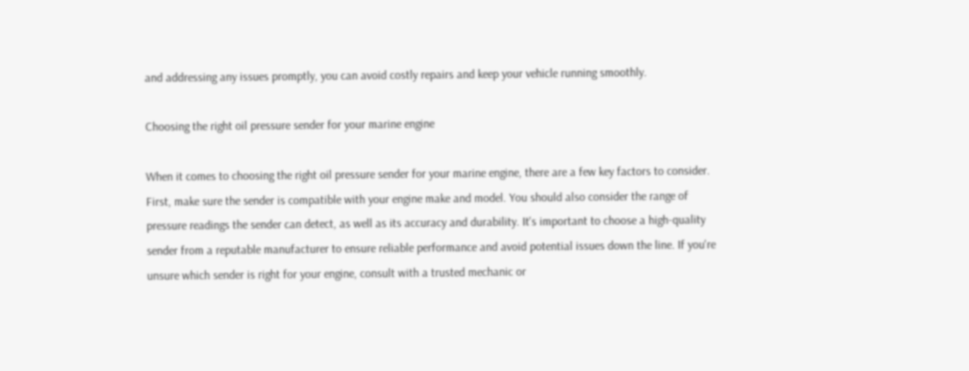and addressing any issues promptly, you can avoid costly repairs and keep your vehicle running smoothly.

Choosing the right oil pressure sender for your marine engine

When it comes to choosing the right oil pressure sender for your marine engine, there are a few key factors to consider. First, make sure the sender is compatible with your engine make and model. You should also consider the range of pressure readings the sender can detect, as well as its accuracy and durability. It's important to choose a high-quality sender from a reputable manufacturer to ensure reliable performance and avoid potential issues down the line. If you're unsure which sender is right for your engine, consult with a trusted mechanic or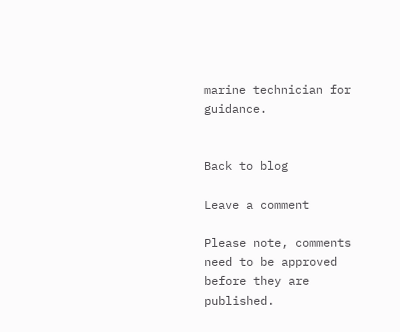marine technician for guidance.


Back to blog

Leave a comment

Please note, comments need to be approved before they are published.